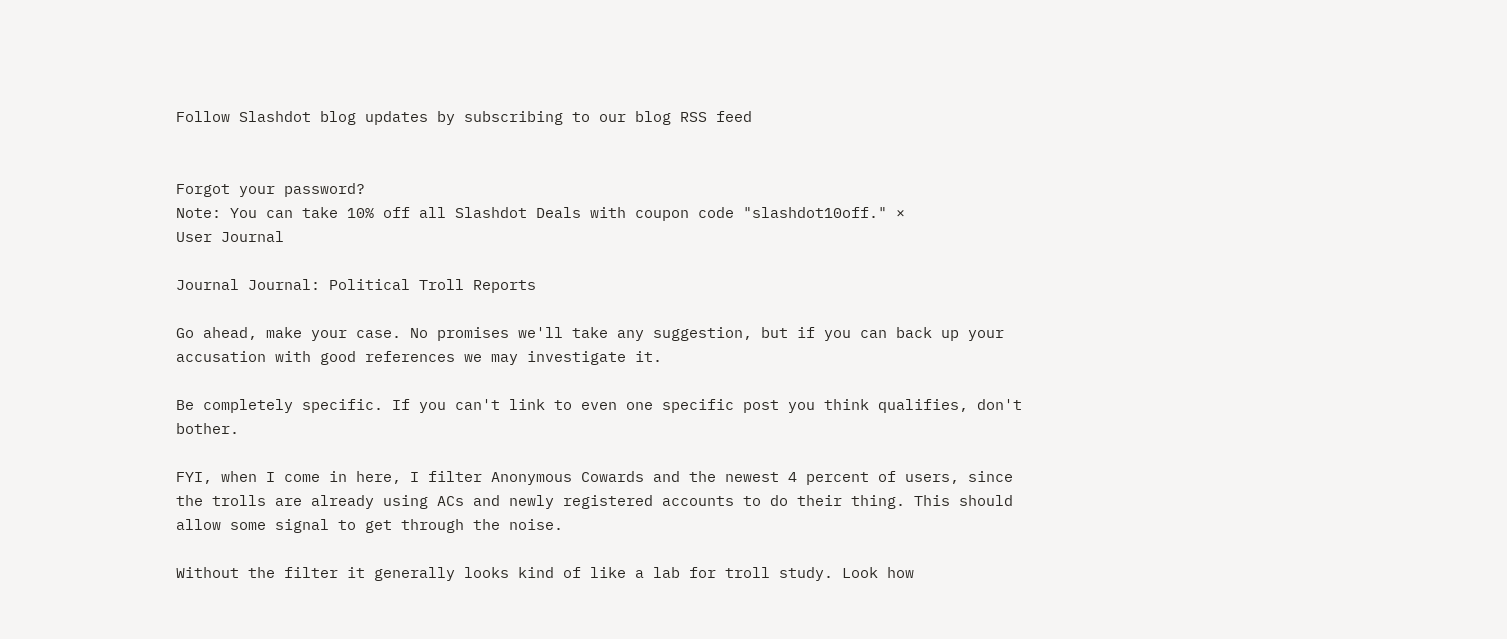Follow Slashdot blog updates by subscribing to our blog RSS feed


Forgot your password?
Note: You can take 10% off all Slashdot Deals with coupon code "slashdot10off." ×
User Journal

Journal Journal: Political Troll Reports

Go ahead, make your case. No promises we'll take any suggestion, but if you can back up your accusation with good references we may investigate it.

Be completely specific. If you can't link to even one specific post you think qualifies, don't bother.

FYI, when I come in here, I filter Anonymous Cowards and the newest 4 percent of users, since the trolls are already using ACs and newly registered accounts to do their thing. This should allow some signal to get through the noise.

Without the filter it generally looks kind of like a lab for troll study. Look how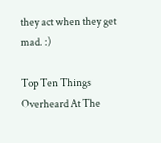they act when they get mad. :)

Top Ten Things Overheard At The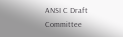ANSI C Draft Committee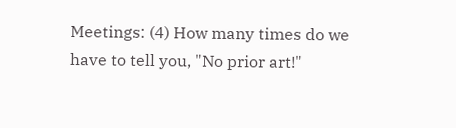Meetings: (4) How many times do we have to tell you, "No prior art!"